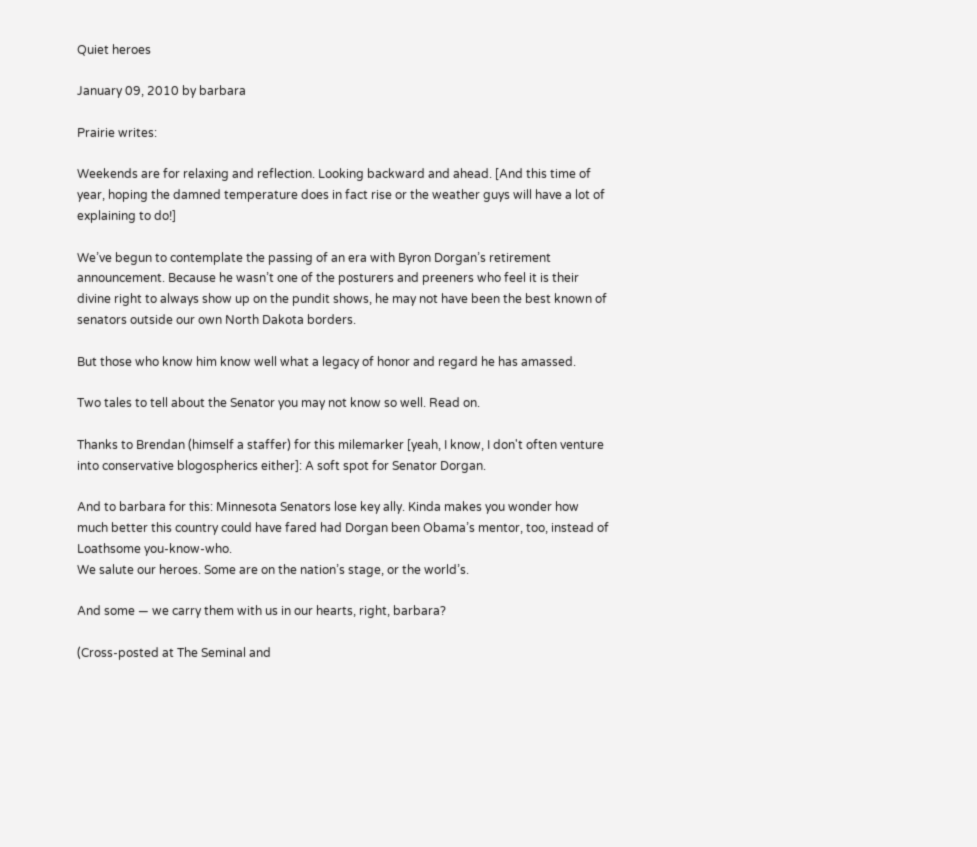Quiet heroes

January 09, 2010 by barbara

Prairie writes:

Weekends are for relaxing and reflection. Looking backward and ahead. [And this time of year, hoping the damned temperature does in fact rise or the weather guys will have a lot of explaining to do!]

We’ve begun to contemplate the passing of an era with Byron Dorgan’s retirement announcement. Because he wasn’t one of the posturers and preeners who feel it is their divine right to always show up on the pundit shows, he may not have been the best known of senators outside our own North Dakota borders.

But those who know him know well what a legacy of honor and regard he has amassed.

Two tales to tell about the Senator you may not know so well. Read on.

Thanks to Brendan (himself a staffer) for this milemarker [yeah, I know, I don't often venture into conservative blogospherics either]: A soft spot for Senator Dorgan.

And to barbara for this: Minnesota Senators lose key ally. Kinda makes you wonder how much better this country could have fared had Dorgan been Obama’s mentor, too, instead of Loathsome you-know-who.
We salute our heroes. Some are on the nation’s stage, or the world’s.

And some — we carry them with us in our hearts, right, barbara?

(Cross-posted at The Seminal and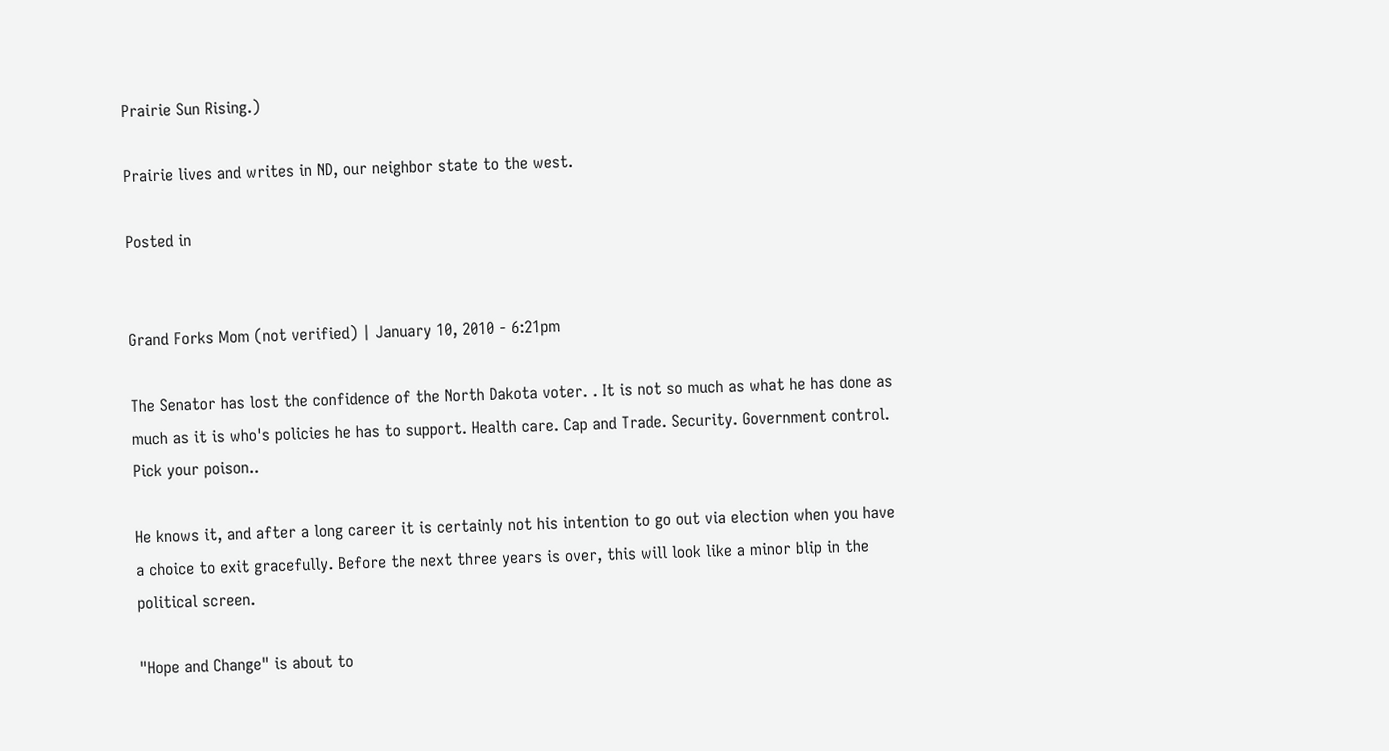Prairie Sun Rising.)

Prairie lives and writes in ND, our neighbor state to the west.

Posted in


Grand Forks Mom (not verified) | January 10, 2010 - 6:21pm

The Senator has lost the confidence of the North Dakota voter. . It is not so much as what he has done as much as it is who's policies he has to support. Health care. Cap and Trade. Security. Government control. Pick your poison..

He knows it, and after a long career it is certainly not his intention to go out via election when you have a choice to exit gracefully. Before the next three years is over, this will look like a minor blip in the political screen.

"Hope and Change" is about to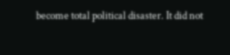become total political disaster. It did not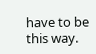have to be this way.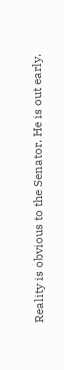Reality is obvious to the Senator. He is out early.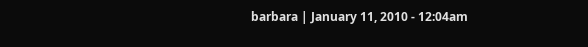barbara | January 11, 2010 - 12:04am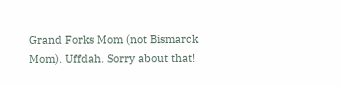Grand Forks Mom (not Bismarck Mom). Uffdah. Sorry about that!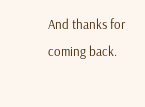And thanks for coming back.